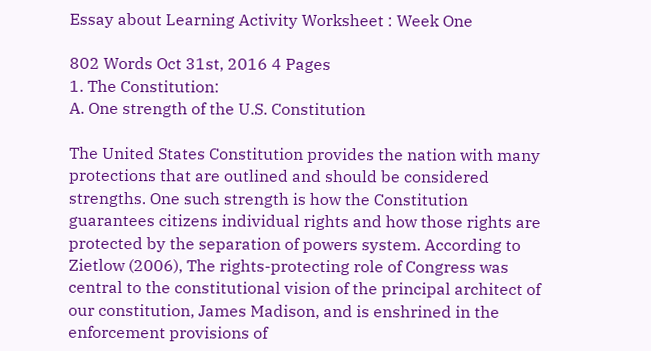Essay about Learning Activity Worksheet : Week One

802 Words Oct 31st, 2016 4 Pages
1. The Constitution:
A. One strength of the U.S. Constitution

The United States Constitution provides the nation with many protections that are outlined and should be considered strengths. One such strength is how the Constitution guarantees citizens individual rights and how those rights are protected by the separation of powers system. According to Zietlow (2006), The rights-protecting role of Congress was central to the constitutional vision of the principal architect of our constitution, James Madison, and is enshrined in the enforcement provisions of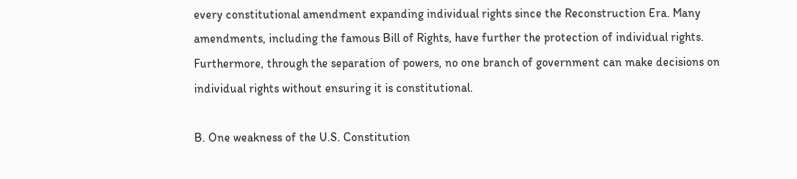every constitutional amendment expanding individual rights since the Reconstruction Era. Many amendments, including the famous Bill of Rights, have further the protection of individual rights. Furthermore, through the separation of powers, no one branch of government can make decisions on individual rights without ensuring it is constitutional.

B. One weakness of the U.S. Constitution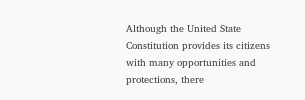Although the United State Constitution provides its citizens with many opportunities and protections, there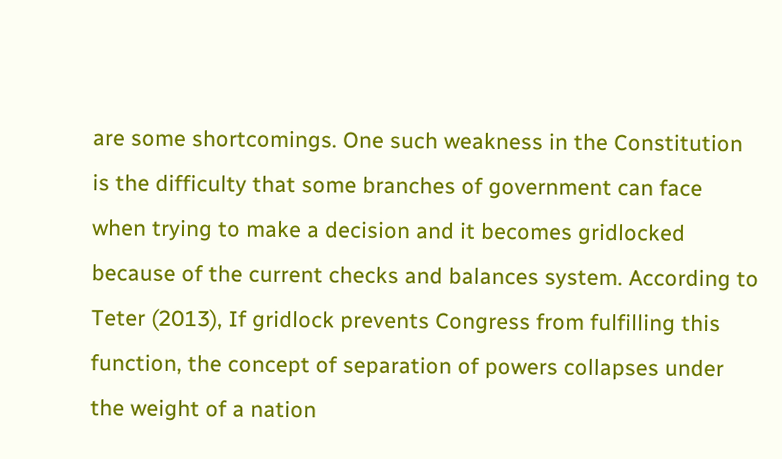are some shortcomings. One such weakness in the Constitution is the difficulty that some branches of government can face when trying to make a decision and it becomes gridlocked because of the current checks and balances system. According to Teter (2013), If gridlock prevents Congress from fulfilling this function, the concept of separation of powers collapses under the weight of a nation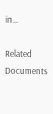in…

Related Documents